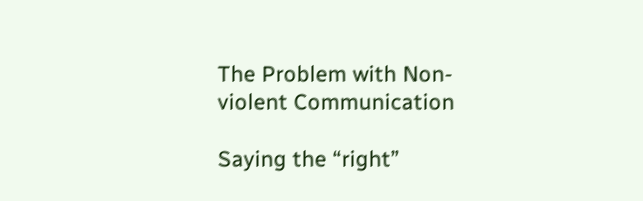The Problem with Non-violent Communication

Saying the “right”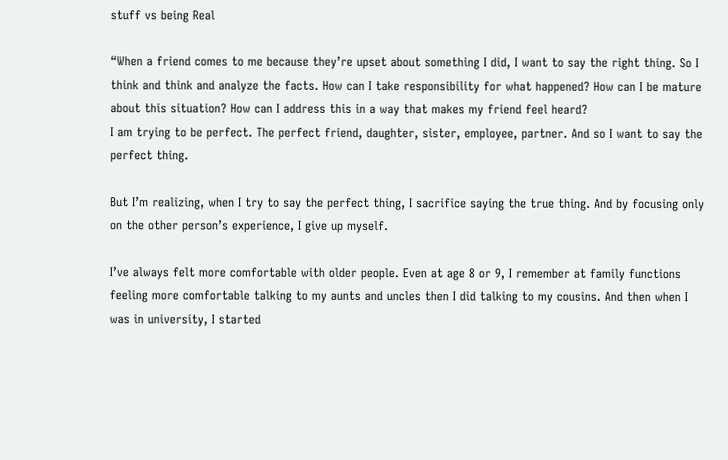stuff vs being Real

“When a friend comes to me because they’re upset about something I did, I want to say the right thing. So I think and think and analyze the facts. How can I take responsibility for what happened? How can I be mature about this situation? How can I address this in a way that makes my friend feel heard?
I am trying to be perfect. The perfect friend, daughter, sister, employee, partner. And so I want to say the perfect thing.

But I’m realizing, when I try to say the perfect thing, I sacrifice saying the true thing. And by focusing only on the other person’s experience, I give up myself.

I’ve always felt more comfortable with older people. Even at age 8 or 9, I remember at family functions feeling more comfortable talking to my aunts and uncles then I did talking to my cousins. And then when I was in university, I started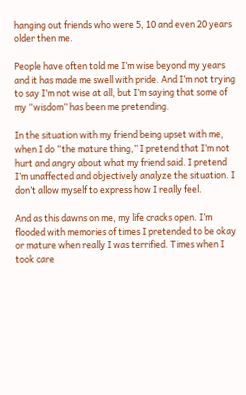hanging out friends who were 5, 10 and even 20 years older then me.

People have often told me I’m wise beyond my years and it has made me swell with pride. And I’m not trying to say I’m not wise at all, but I’m saying that some of my “wisdom” has been me pretending.

In the situation with my friend being upset with me, when I do “the mature thing,” I pretend that I’m not hurt and angry about what my friend said. I pretend I’m unaffected and objectively analyze the situation. I don’t allow myself to express how I really feel.

And as this dawns on me, my life cracks open. I’m flooded with memories of times I pretended to be okay or mature when really I was terrified. Times when I took care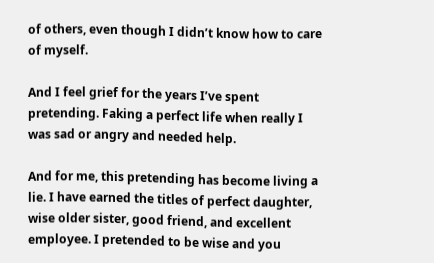of others, even though I didn’t know how to care of myself.

And I feel grief for the years I’ve spent pretending. Faking a perfect life when really I was sad or angry and needed help.

And for me, this pretending has become living a lie. I have earned the titles of perfect daughter, wise older sister, good friend, and excellent employee. I pretended to be wise and you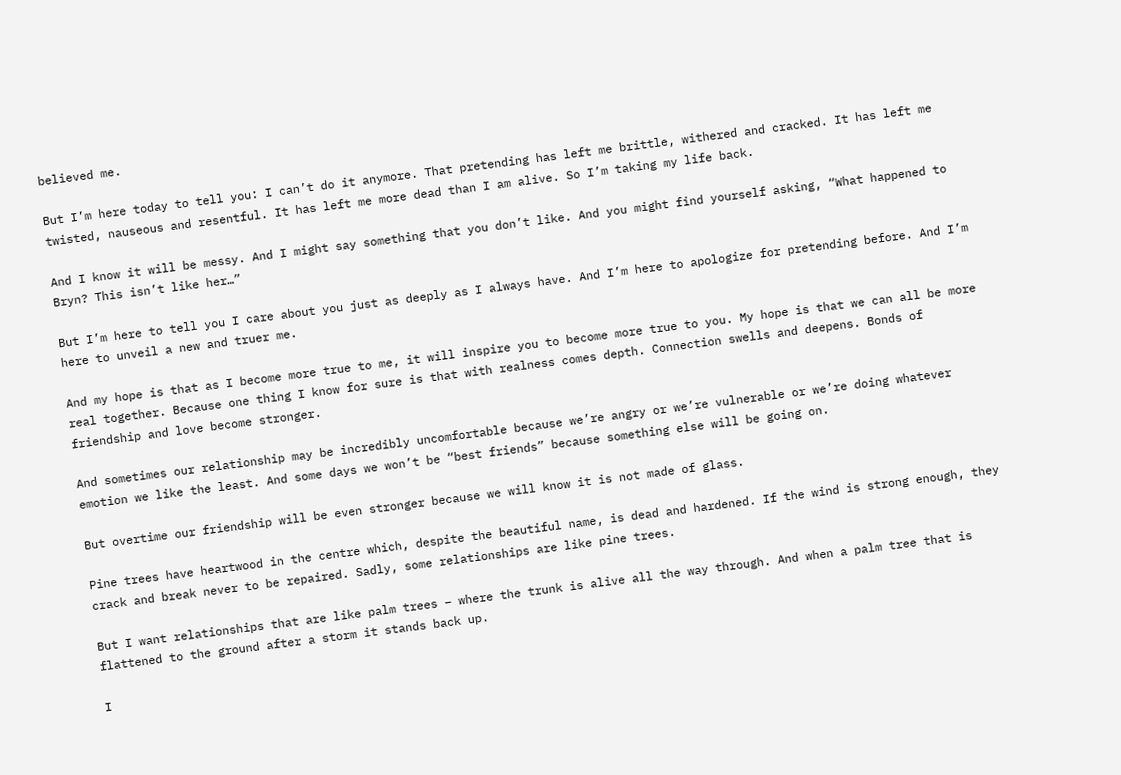believed me.

But I’m here today to tell you: I can’t do it anymore. That pretending has left me brittle, withered and cracked. It has left me twisted, nauseous and resentful. It has left me more dead than I am alive. So I’m taking my life back.

And I know it will be messy. And I might say something that you don’t like. And you might find yourself asking, “What happened to Bryn? This isn’t like her…”

But I’m here to tell you I care about you just as deeply as I always have. And I’m here to apologize for pretending before. And I’m here to unveil a new and truer me.

And my hope is that as I become more true to me, it will inspire you to become more true to you. My hope is that we can all be more real together. Because one thing I know for sure is that with realness comes depth. Connection swells and deepens. Bonds of friendship and love become stronger.

And sometimes our relationship may be incredibly uncomfortable because we’re angry or we’re vulnerable or we’re doing whatever emotion we like the least. And some days we won’t be “best friends” because something else will be going on.

But overtime our friendship will be even stronger because we will know it is not made of glass.

Pine trees have heartwood in the centre which, despite the beautiful name, is dead and hardened. If the wind is strong enough, they crack and break never to be repaired. Sadly, some relationships are like pine trees.

But I want relationships that are like palm trees – where the trunk is alive all the way through. And when a palm tree that is flattened to the ground after a storm it stands back up.

I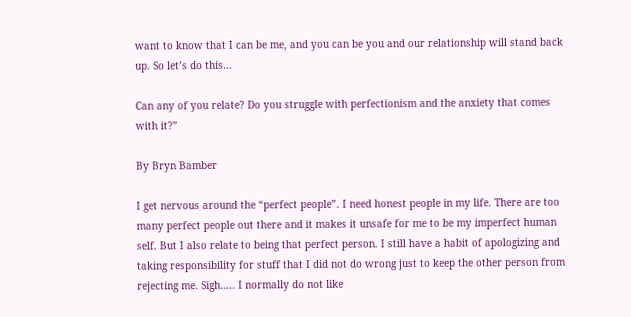want to know that I can be me, and you can be you and our relationship will stand back up. So let’s do this…

Can any of you relate? Do you struggle with perfectionism and the anxiety that comes with it?”

By Bryn Bamber

I get nervous around the “perfect people”. I need honest people in my life. There are too many perfect people out there and it makes it unsafe for me to be my imperfect human self. But I also relate to being that perfect person. I still have a habit of apologizing and taking responsibility for stuff that I did not do wrong just to keep the other person from rejecting me. Sigh….. I normally do not like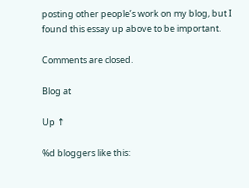posting other people’s work on my blog, but I found this essay up above to be important.

Comments are closed.

Blog at

Up ↑

%d bloggers like this: